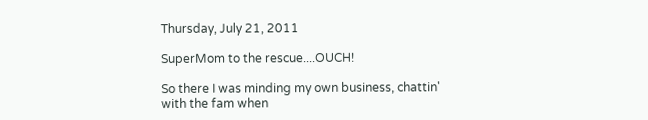Thursday, July 21, 2011

SuperMom to the rescue....OUCH!

So there I was minding my own business, chattin' with the fam when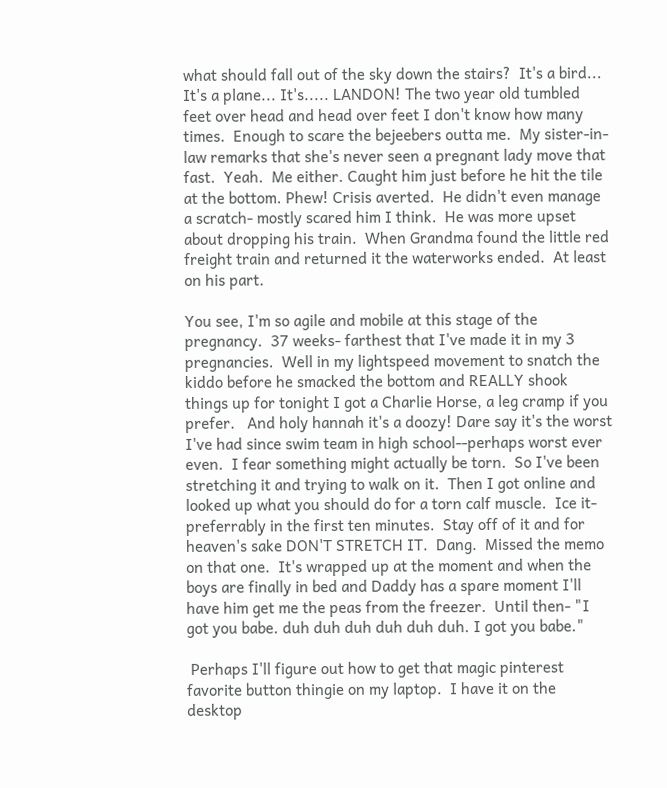what should fall out of the sky down the stairs?  It's a bird... It's a plane... It's..... LANDON! The two year old tumbled feet over head and head over feet I don't know how many times.  Enough to scare the bejeebers outta me.  My sister-in-law remarks that she's never seen a pregnant lady move that fast.  Yeah.  Me either. Caught him just before he hit the tile at the bottom. Phew! Crisis averted.  He didn't even manage a scratch- mostly scared him I think.  He was more upset about dropping his train.  When Grandma found the little red freight train and returned it the waterworks ended.  At least on his part.

You see, I'm so agile and mobile at this stage of the pregnancy.  37 weeks- farthest that I've made it in my 3 pregnancies.  Well in my lightspeed movement to snatch the kiddo before he smacked the bottom and REALLY shook things up for tonight I got a Charlie Horse, a leg cramp if you prefer.   And holy hannah it's a doozy! Dare say it's the worst I've had since swim team in high school--perhaps worst ever even.  I fear something might actually be torn.  So I've been stretching it and trying to walk on it.  Then I got online and looked up what you should do for a torn calf muscle.  Ice it- preferrably in the first ten minutes.  Stay off of it and for heaven's sake DON'T STRETCH IT.  Dang.  Missed the memo on that one.  It's wrapped up at the moment and when the boys are finally in bed and Daddy has a spare moment I'll have him get me the peas from the freezer.  Until then- "I got you babe. duh duh duh duh duh duh. I got you babe."

 Perhaps I'll figure out how to get that magic pinterest favorite button thingie on my laptop.  I have it on the desktop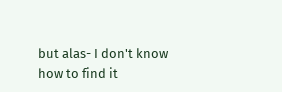but alas- I don't know how to find it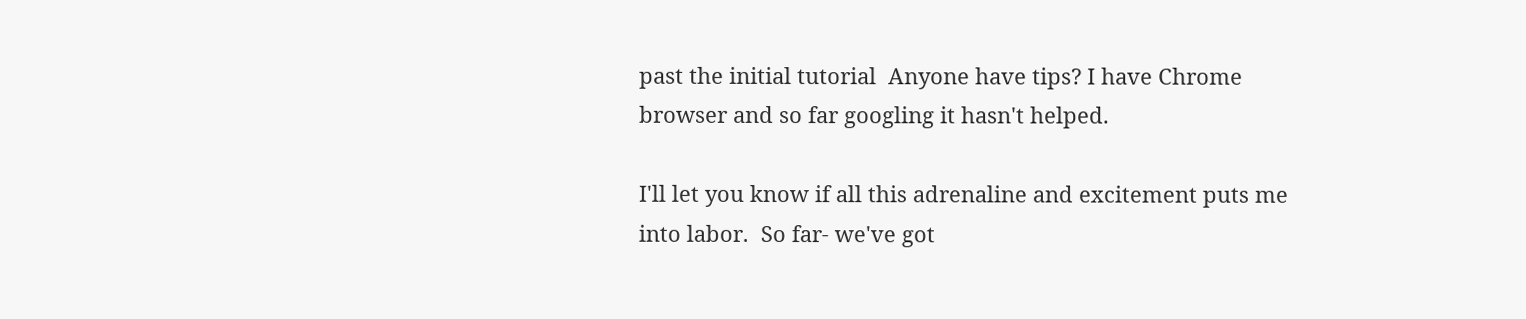past the initial tutorial  Anyone have tips? I have Chrome browser and so far googling it hasn't helped.

I'll let you know if all this adrenaline and excitement puts me into labor.  So far- we've got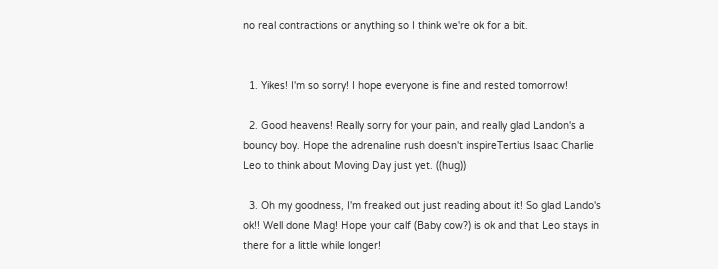no real contractions or anything so I think we're ok for a bit.


  1. Yikes! I'm so sorry! I hope everyone is fine and rested tomorrow!

  2. Good heavens! Really sorry for your pain, and really glad Landon's a bouncy boy. Hope the adrenaline rush doesn't inspireTertius Isaac Charlie Leo to think about Moving Day just yet. ((hug))

  3. Oh my goodness, I'm freaked out just reading about it! So glad Lando's ok!! Well done Mag! Hope your calf (Baby cow?) is ok and that Leo stays in there for a little while longer!